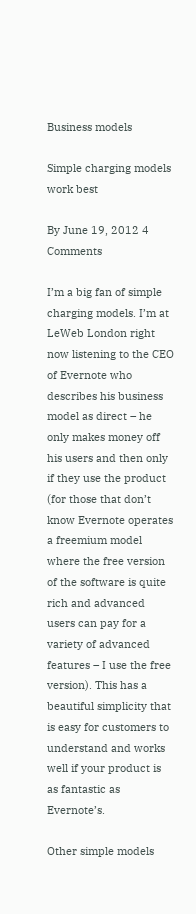Business models

Simple charging models work best

By June 19, 2012 4 Comments

I’m a big fan of simple charging models. I’m at LeWeb London right now listening to the CEO of Evernote who describes his business model as direct – he only makes money off his users and then only if they use the product (for those that don’t know Evernote operates a freemium model where the free version of the software is quite rich and advanced users can pay for a variety of advanced features – I use the free version). This has a beautiful simplicity that is easy for customers to understand and works well if your product is as fantastic as Evernote’s.

Other simple models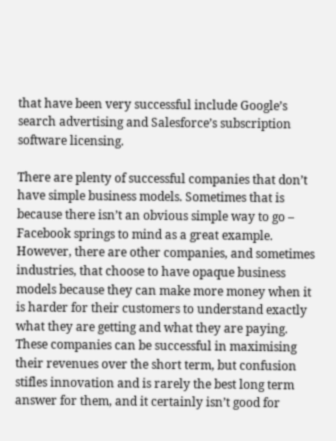that have been very successful include Google’s search advertising and Salesforce’s subscription software licensing.

There are plenty of successful companies that don’t have simple business models. Sometimes that is because there isn’t an obvious simple way to go – Facebook springs to mind as a great example. However, there are other companies, and sometimes industries, that choose to have opaque business models because they can make more money when it is harder for their customers to understand exactly what they are getting and what they are paying. These companies can be successful in maximising their revenues over the short term, but confusion stifles innovation and is rarely the best long term answer for them, and it certainly isn’t good for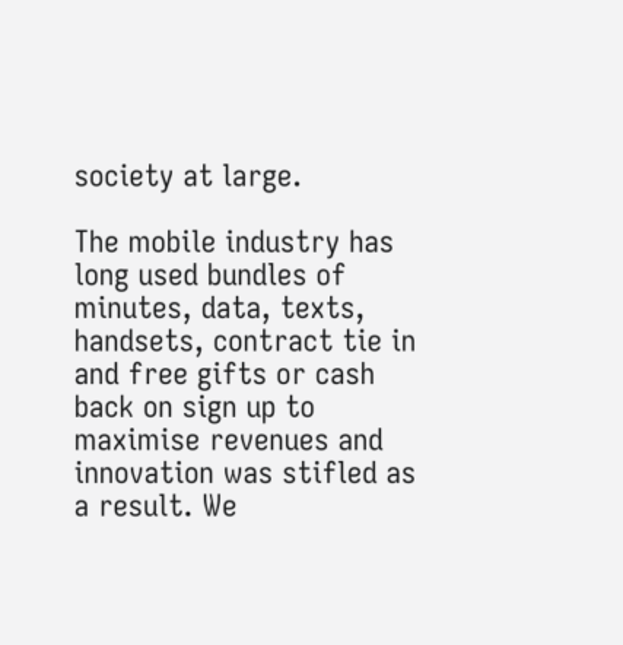society at large.

The mobile industry has long used bundles of minutes, data, texts, handsets, contract tie in and free gifts or cash back on sign up to maximise revenues and innovation was stifled as a result. We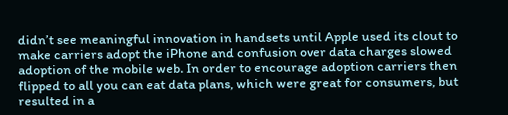didn’t see meaningful innovation in handsets until Apple used its clout to make carriers adopt the iPhone and confusion over data charges slowed adoption of the mobile web. In order to encourage adoption carriers then flipped to all you can eat data plans, which were great for consumers, but resulted in a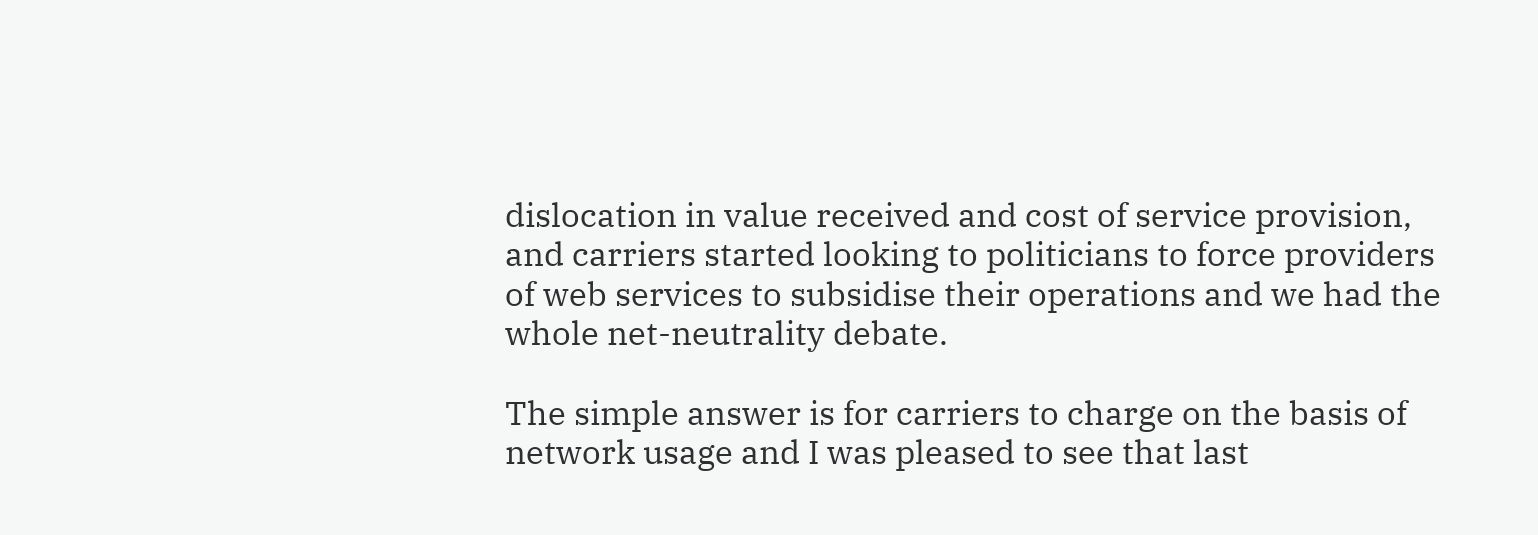dislocation in value received and cost of service provision, and carriers started looking to politicians to force providers of web services to subsidise their operations and we had the whole net-neutrality debate.

The simple answer is for carriers to charge on the basis of network usage and I was pleased to see that last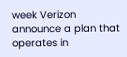week Verizon announce a plan that operates in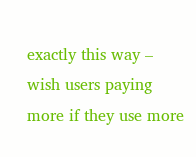exactly this way – wish users paying more if they use more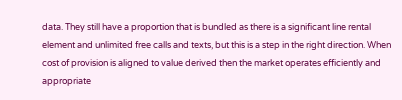data. They still have a proportion that is bundled as there is a significant line rental element and unlimited free calls and texts, but this is a step in the right direction. When cost of provision is aligned to value derived then the market operates efficiently and appropriate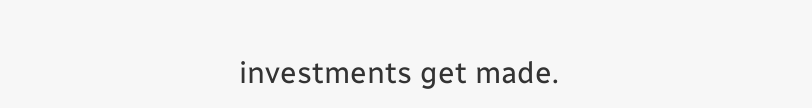investments get made.